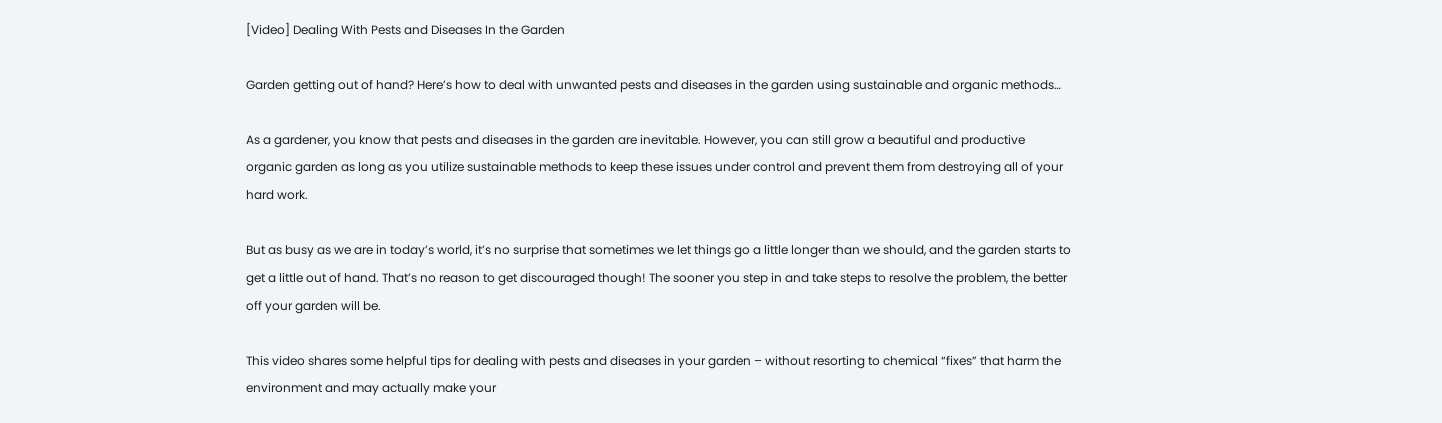[Video] Dealing With Pests and Diseases In the Garden

Garden getting out of hand? Here’s how to deal with unwanted pests and diseases in the garden using sustainable and organic methods…

As a gardener, you know that pests and diseases in the garden are inevitable. However, you can still grow a beautiful and productive organic garden as long as you utilize sustainable methods to keep these issues under control and prevent them from destroying all of your hard work.

But as busy as we are in today’s world, it’s no surprise that sometimes we let things go a little longer than we should, and the garden starts to get a little out of hand. That’s no reason to get discouraged though! The sooner you step in and take steps to resolve the problem, the better off your garden will be.

This video shares some helpful tips for dealing with pests and diseases in your garden – without resorting to chemical “fixes” that harm the environment and may actually make your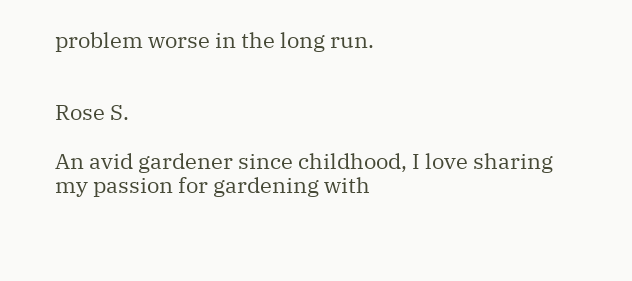problem worse in the long run.


Rose S.

An avid gardener since childhood, I love sharing my passion for gardening with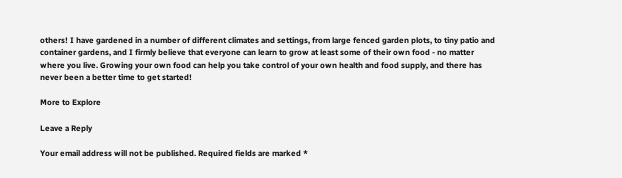others! I have gardened in a number of different climates and settings, from large fenced garden plots, to tiny patio and container gardens, and I firmly believe that everyone can learn to grow at least some of their own food - no matter where you live. Growing your own food can help you take control of your own health and food supply, and there has never been a better time to get started!

More to Explore

Leave a Reply

Your email address will not be published. Required fields are marked *